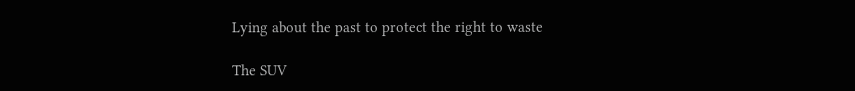Lying about the past to protect the right to waste

The SUV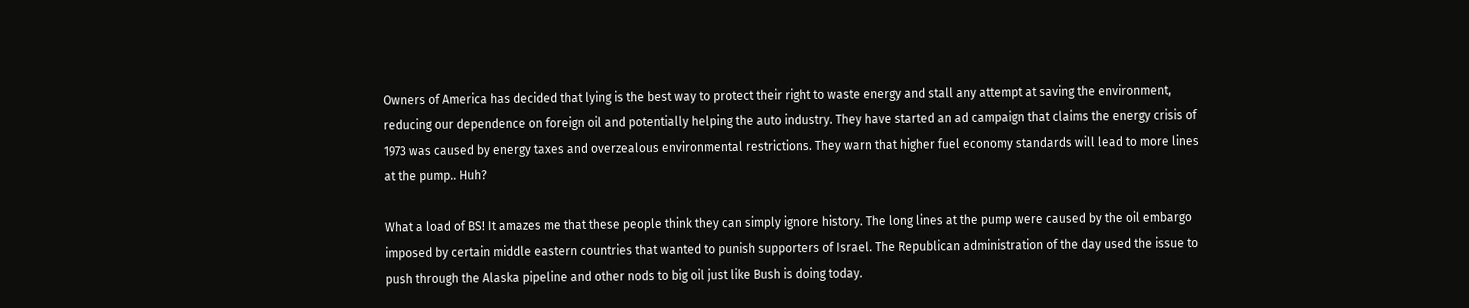Owners of America has decided that lying is the best way to protect their right to waste energy and stall any attempt at saving the environment, reducing our dependence on foreign oil and potentially helping the auto industry. They have started an ad campaign that claims the energy crisis of 1973 was caused by energy taxes and overzealous environmental restrictions. They warn that higher fuel economy standards will lead to more lines at the pump.. Huh?

What a load of BS! It amazes me that these people think they can simply ignore history. The long lines at the pump were caused by the oil embargo imposed by certain middle eastern countries that wanted to punish supporters of Israel. The Republican administration of the day used the issue to push through the Alaska pipeline and other nods to big oil just like Bush is doing today.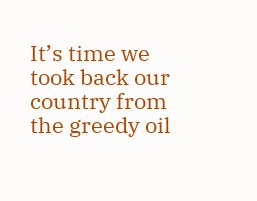It’s time we took back our country from the greedy oil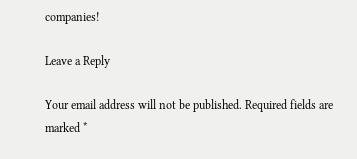companies!

Leave a Reply

Your email address will not be published. Required fields are marked *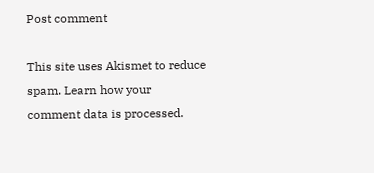Post comment

This site uses Akismet to reduce spam. Learn how your comment data is processed.